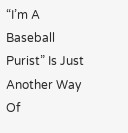“I’m A Baseball Purist” Is Just Another Way Of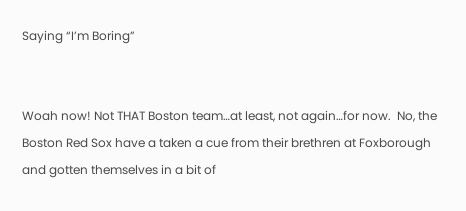Saying “I’m Boring”


Woah now! Not THAT Boston team…at least, not again…for now.  No, the Boston Red Sox have a taken a cue from their brethren at Foxborough and gotten themselves in a bit of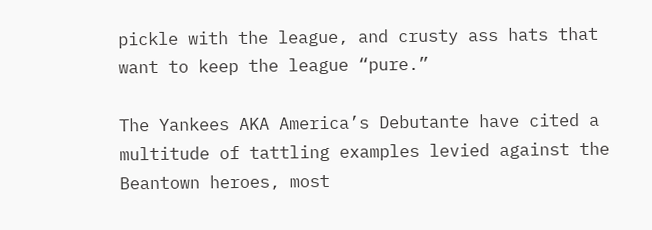pickle with the league, and crusty ass hats that want to keep the league “pure.”

The Yankees AKA America’s Debutante have cited a multitude of tattling examples levied against the Beantown heroes, most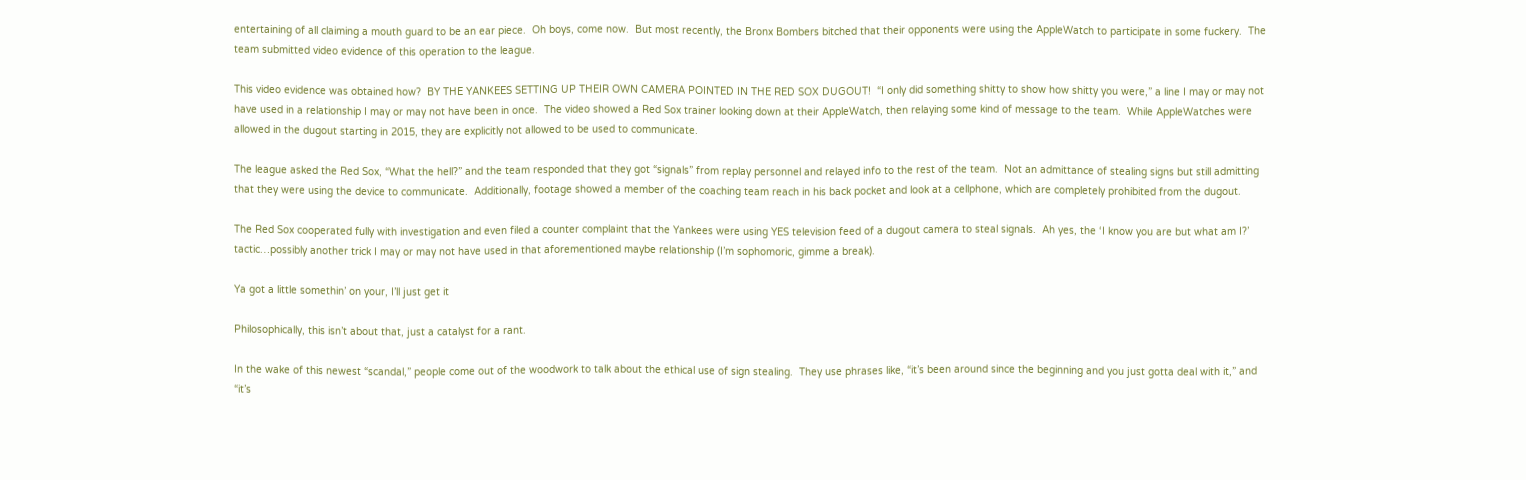entertaining of all claiming a mouth guard to be an ear piece.  Oh boys, come now.  But most recently, the Bronx Bombers bitched that their opponents were using the AppleWatch to participate in some fuckery.  The team submitted video evidence of this operation to the league.

This video evidence was obtained how?  BY THE YANKEES SETTING UP THEIR OWN CAMERA POINTED IN THE RED SOX DUGOUT!  “I only did something shitty to show how shitty you were,” a line I may or may not have used in a relationship I may or may not have been in once.  The video showed a Red Sox trainer looking down at their AppleWatch, then relaying some kind of message to the team.  While AppleWatches were allowed in the dugout starting in 2015, they are explicitly not allowed to be used to communicate.

The league asked the Red Sox, “What the hell?” and the team responded that they got “signals” from replay personnel and relayed info to the rest of the team.  Not an admittance of stealing signs but still admitting that they were using the device to communicate.  Additionally, footage showed a member of the coaching team reach in his back pocket and look at a cellphone, which are completely prohibited from the dugout.

The Red Sox cooperated fully with investigation and even filed a counter complaint that the Yankees were using YES television feed of a dugout camera to steal signals.  Ah yes, the ‘I know you are but what am I?’ tactic…possibly another trick I may or may not have used in that aforementioned maybe relationship (I’m sophomoric, gimme a break).

Ya got a little somethin’ on your, I’ll just get it

Philosophically, this isn’t about that, just a catalyst for a rant.

In the wake of this newest “scandal,” people come out of the woodwork to talk about the ethical use of sign stealing.  They use phrases like, “it’s been around since the beginning and you just gotta deal with it,” and “it’s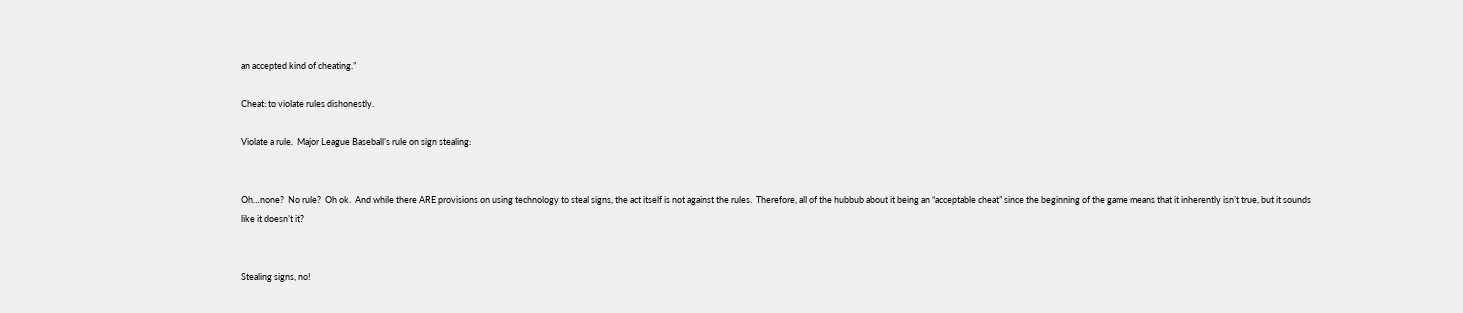an accepted kind of cheating.”

Cheat: to violate rules dishonestly.

Violate a rule.  Major League Baseball’s rule on sign stealing:


Oh…none?  No rule?  Oh ok.  And while there ARE provisions on using technology to steal signs, the act itself is not against the rules.  Therefore, all of the hubbub about it being an “acceptable cheat” since the beginning of the game means that it inherently isn’t true, but it sounds like it doesn’t it?


Stealing signs, no!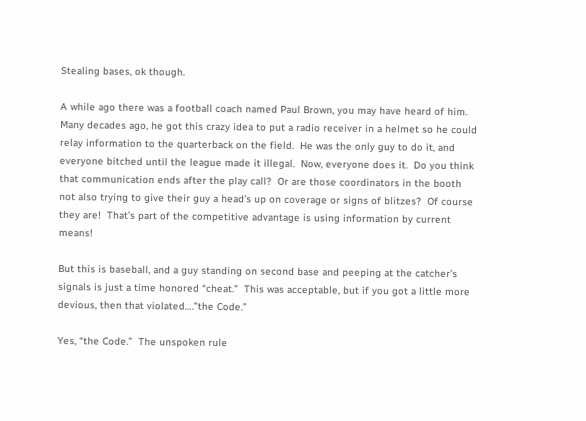Stealing bases, ok though.

A while ago there was a football coach named Paul Brown, you may have heard of him.  Many decades ago, he got this crazy idea to put a radio receiver in a helmet so he could relay information to the quarterback on the field.  He was the only guy to do it, and everyone bitched until the league made it illegal.  Now, everyone does it.  Do you think that communication ends after the play call?  Or are those coordinators in the booth not also trying to give their guy a head’s up on coverage or signs of blitzes?  Of course they are!  That’s part of the competitive advantage is using information by current means!

But this is baseball, and a guy standing on second base and peeping at the catcher’s signals is just a time honored “cheat.”  This was acceptable, but if you got a little more devious, then that violated….”the Code.”

Yes, “the Code.”  The unspoken rule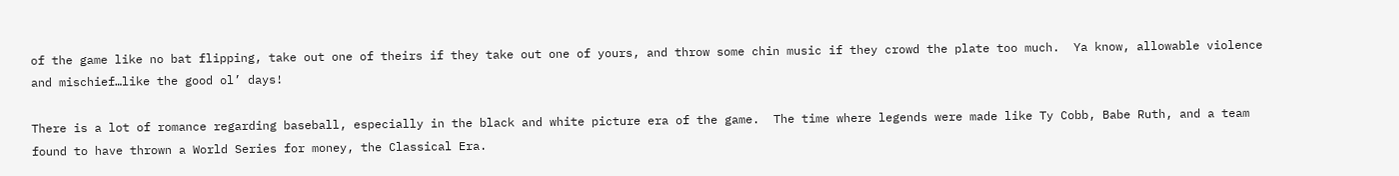of the game like no bat flipping, take out one of theirs if they take out one of yours, and throw some chin music if they crowd the plate too much.  Ya know, allowable violence and mischief…like the good ol’ days!

There is a lot of romance regarding baseball, especially in the black and white picture era of the game.  The time where legends were made like Ty Cobb, Babe Ruth, and a team found to have thrown a World Series for money, the Classical Era.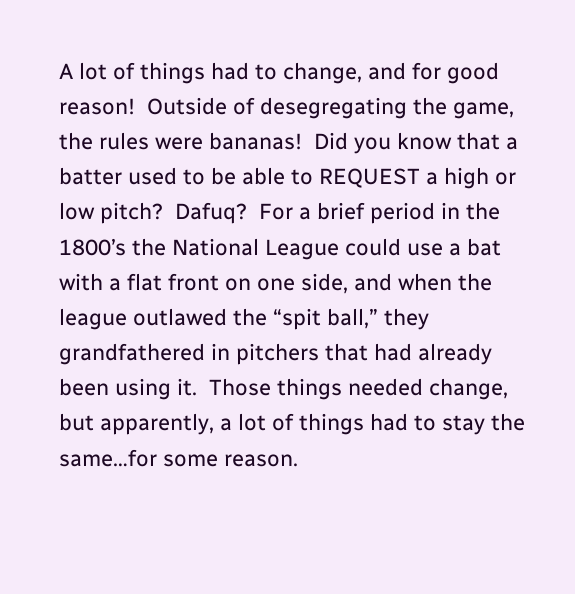A lot of things had to change, and for good reason!  Outside of desegregating the game, the rules were bananas!  Did you know that a batter used to be able to REQUEST a high or low pitch?  Dafuq?  For a brief period in the 1800’s the National League could use a bat with a flat front on one side, and when the league outlawed the “spit ball,” they grandfathered in pitchers that had already been using it.  Those things needed change,  but apparently, a lot of things had to stay the same…for some reason.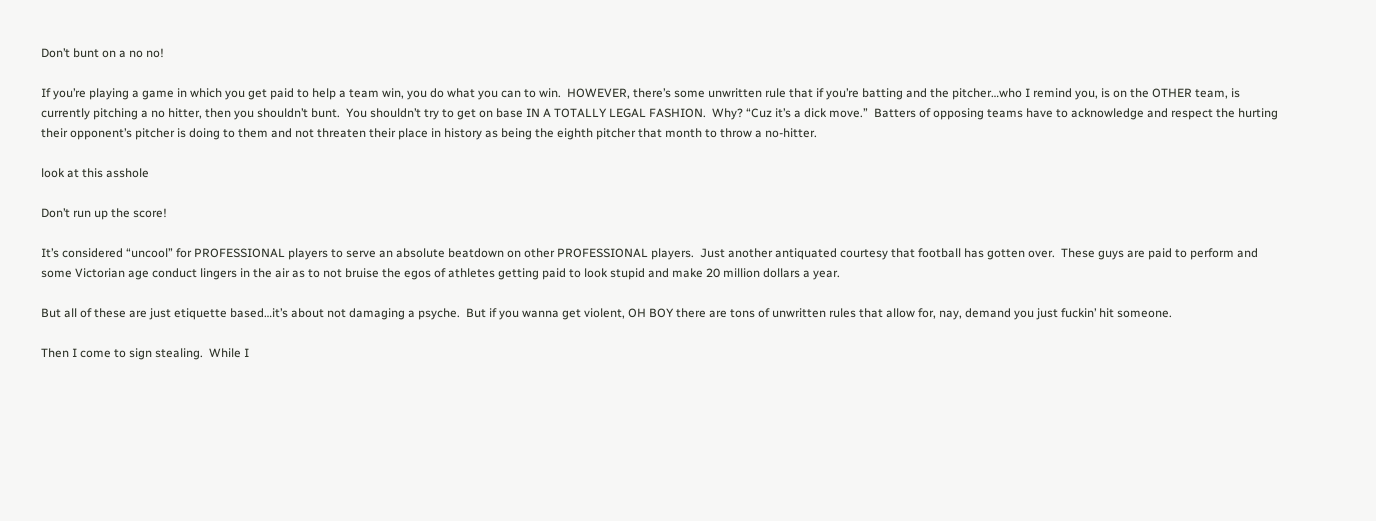Don’t bunt on a no no!

If you’re playing a game in which you get paid to help a team win, you do what you can to win.  HOWEVER, there’s some unwritten rule that if you’re batting and the pitcher…who I remind you, is on the OTHER team, is currently pitching a no hitter, then you shouldn’t bunt.  You shouldn’t try to get on base IN A TOTALLY LEGAL FASHION.  Why? “Cuz it’s a dick move.”  Batters of opposing teams have to acknowledge and respect the hurting their opponent’s pitcher is doing to them and not threaten their place in history as being the eighth pitcher that month to throw a no-hitter.

look at this asshole

Don’t run up the score!

It’s considered “uncool” for PROFESSIONAL players to serve an absolute beatdown on other PROFESSIONAL players.  Just another antiquated courtesy that football has gotten over.  These guys are paid to perform and some Victorian age conduct lingers in the air as to not bruise the egos of athletes getting paid to look stupid and make 20 million dollars a year.

But all of these are just etiquette based…it’s about not damaging a psyche.  But if you wanna get violent, OH BOY there are tons of unwritten rules that allow for, nay, demand you just fuckin’ hit someone.

Then I come to sign stealing.  While I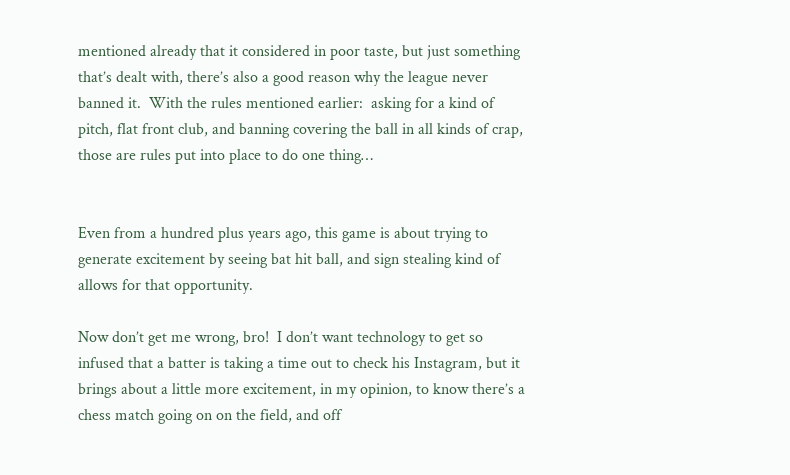mentioned already that it considered in poor taste, but just something that’s dealt with, there’s also a good reason why the league never banned it.  With the rules mentioned earlier:  asking for a kind of pitch, flat front club, and banning covering the ball in all kinds of crap, those are rules put into place to do one thing…


Even from a hundred plus years ago, this game is about trying to generate excitement by seeing bat hit ball, and sign stealing kind of allows for that opportunity.

Now don’t get me wrong, bro!  I don’t want technology to get so infused that a batter is taking a time out to check his Instagram, but it brings about a little more excitement, in my opinion, to know there’s a chess match going on on the field, and off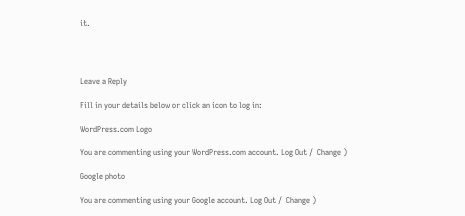it.




Leave a Reply

Fill in your details below or click an icon to log in:

WordPress.com Logo

You are commenting using your WordPress.com account. Log Out /  Change )

Google photo

You are commenting using your Google account. Log Out /  Change )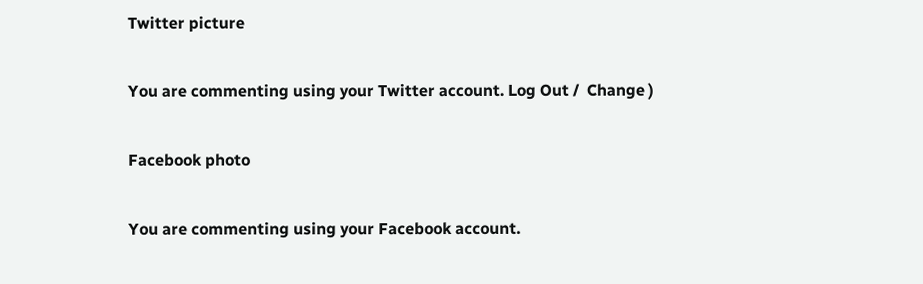Twitter picture

You are commenting using your Twitter account. Log Out /  Change )

Facebook photo

You are commenting using your Facebook account.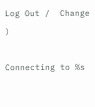Log Out /  Change )

Connecting to %s